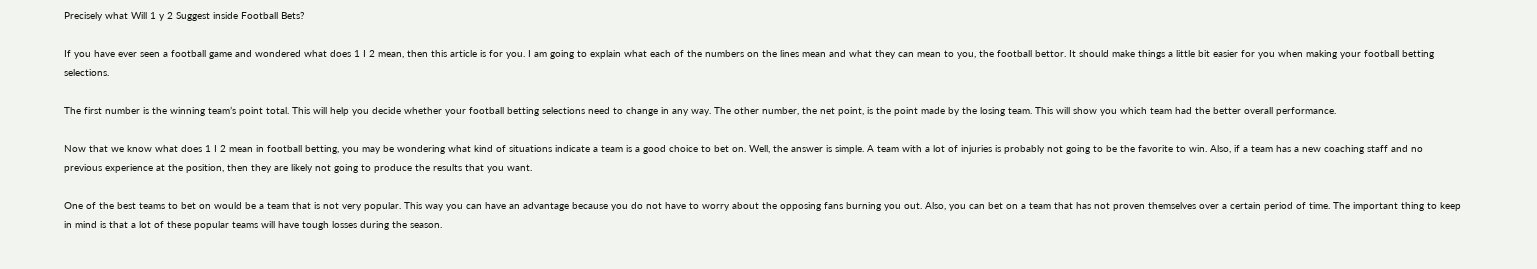Precisely what Will 1 y 2 Suggest inside Football Bets?

If you have ever seen a football game and wondered what does 1 I 2 mean, then this article is for you. I am going to explain what each of the numbers on the lines mean and what they can mean to you, the football bettor. It should make things a little bit easier for you when making your football betting selections.

The first number is the winning team’s point total. This will help you decide whether your football betting selections need to change in any way. The other number, the net point, is the point made by the losing team. This will show you which team had the better overall performance.

Now that we know what does 1 I 2 mean in football betting, you may be wondering what kind of situations indicate a team is a good choice to bet on. Well, the answer is simple. A team with a lot of injuries is probably not going to be the favorite to win. Also, if a team has a new coaching staff and no previous experience at the position, then they are likely not going to produce the results that you want.

One of the best teams to bet on would be a team that is not very popular. This way you can have an advantage because you do not have to worry about the opposing fans burning you out. Also, you can bet on a team that has not proven themselves over a certain period of time. The important thing to keep in mind is that a lot of these popular teams will have tough losses during the season.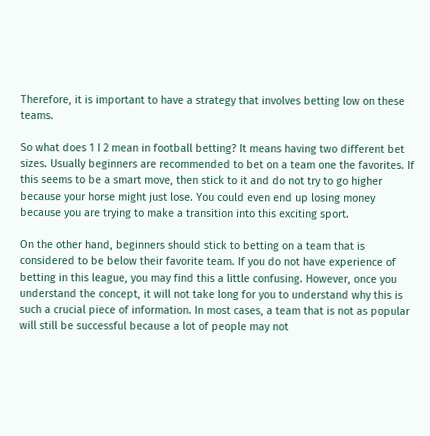Therefore, it is important to have a strategy that involves betting low on these teams.

So what does 1 I 2 mean in football betting? It means having two different bet sizes. Usually beginners are recommended to bet on a team one the favorites. If this seems to be a smart move, then stick to it and do not try to go higher because your horse might just lose. You could even end up losing money because you are trying to make a transition into this exciting sport.

On the other hand, beginners should stick to betting on a team that is considered to be below their favorite team. If you do not have experience of betting in this league, you may find this a little confusing. However, once you understand the concept, it will not take long for you to understand why this is such a crucial piece of information. In most cases, a team that is not as popular will still be successful because a lot of people may not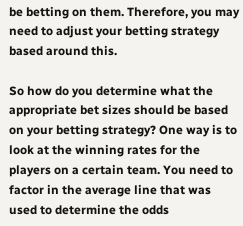be betting on them. Therefore, you may need to adjust your betting strategy based around this.

So how do you determine what the appropriate bet sizes should be based on your betting strategy? One way is to look at the winning rates for the players on a certain team. You need to factor in the average line that was used to determine the odds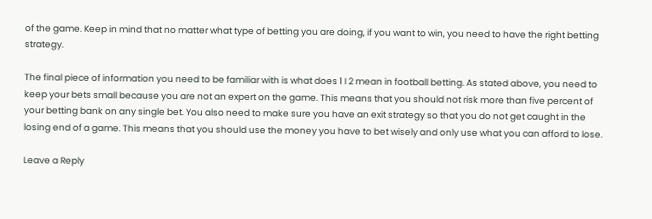of the game. Keep in mind that no matter what type of betting you are doing, if you want to win, you need to have the right betting strategy.

The final piece of information you need to be familiar with is what does 1 I 2 mean in football betting. As stated above, you need to keep your bets small because you are not an expert on the game. This means that you should not risk more than five percent of your betting bank on any single bet. You also need to make sure you have an exit strategy so that you do not get caught in the losing end of a game. This means that you should use the money you have to bet wisely and only use what you can afford to lose.

Leave a Reply